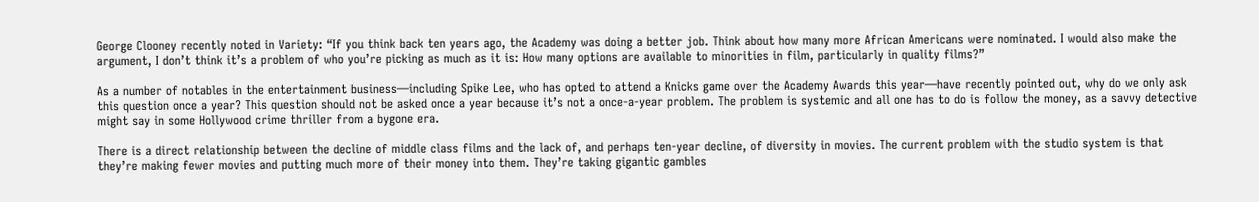George Clooney recently noted in Variety: “If you think back ten years ago, the Academy was doing a better job. Think about how many more African Americans were nominated. I would also make the argument, I don’t think it’s a problem of who you’re picking as much as it is: How many options are available to minorities in film, particularly in quality films?”

As a number of notables in the entertainment business—including Spike Lee, who has opted to attend a Knicks game over the Academy Awards this year—have recently pointed out, why do we only ask this question once a year? This question should not be asked once a year because it’s not a once-a-year problem. The problem is systemic and all one has to do is follow the money, as a savvy detective might say in some Hollywood crime thriller from a bygone era.

There is a direct relationship between the decline of middle class films and the lack of, and perhaps ten-year decline, of diversity in movies. The current problem with the studio system is that they’re making fewer movies and putting much more of their money into them. They’re taking gigantic gambles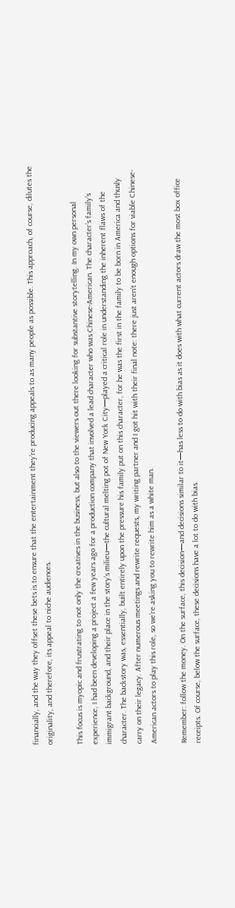financially, and the way they offset these bets is to ensure that the entertainment they’re producing appeals to as many people as possible. This approach, of course, dilutes the originality, and therefore, its appeal to niche audiences.

This focus is myopic and frustrating to not only the creatives in the business, but also to the viewers out there looking for substantive storytelling. In my own personal experience, I had been developing a project a few years ago for a production company that involved a lead character who was Chinese-American. The character’s family’s immigrant background, and their place in the story’s milieu—the cultural melting pot of New York City—played a critical role in understanding the inherent flaws of the character. The backstory was, essentially, built entirely upon the pressure his family put on this character, for he was the first in the family to be born in America and thusly carry on their legacy. After numerous meetings and rewrite requests, my writing partner and I got hit with their final note: there just aren’t enough options for viable Chinese-American actors to play this role, so we’re asking you to rewrite him as a white man.

Remember: follow the money. On the surface, this decision—and decisions similar to it—has less to do with bias as it does with what current actors draw the most box office receipts. Of course, below the surface, these decisions have a lot to do with bias.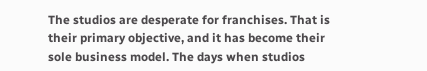The studios are desperate for franchises. That is their primary objective, and it has become their sole business model. The days when studios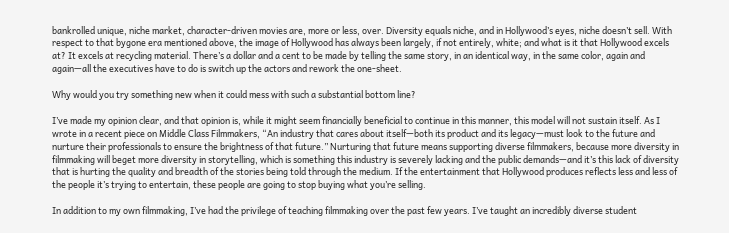bankrolled unique, niche market, character-driven movies are, more or less, over. Diversity equals niche, and in Hollywood’s eyes, niche doesn’t sell. With respect to that bygone era mentioned above, the image of Hollywood has always been largely, if not entirely, white; and what is it that Hollywood excels at? It excels at recycling material. There’s a dollar and a cent to be made by telling the same story, in an identical way, in the same color, again and again—all the executives have to do is switch up the actors and rework the one-sheet.

Why would you try something new when it could mess with such a substantial bottom line?

I’ve made my opinion clear, and that opinion is, while it might seem financially beneficial to continue in this manner, this model will not sustain itself. As I wrote in a recent piece on Middle Class Filmmakers, “An industry that cares about itself—both its product and its legacy—must look to the future and nurture their professionals to ensure the brightness of that future.” Nurturing that future means supporting diverse filmmakers, because more diversity in filmmaking will beget more diversity in storytelling, which is something this industry is severely lacking and the public demands—and it’s this lack of diversity that is hurting the quality and breadth of the stories being told through the medium. If the entertainment that Hollywood produces reflects less and less of the people it’s trying to entertain, these people are going to stop buying what you’re selling.

In addition to my own filmmaking, I’ve had the privilege of teaching filmmaking over the past few years. I’ve taught an incredibly diverse student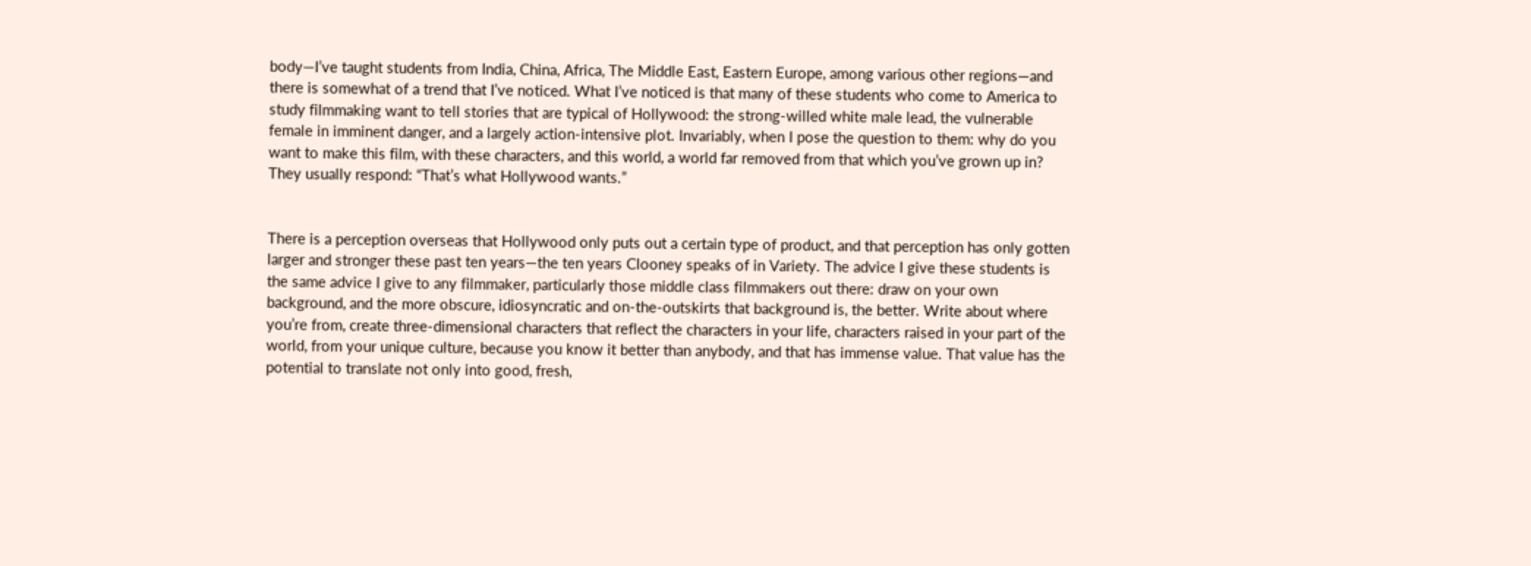body—I’ve taught students from India, China, Africa, The Middle East, Eastern Europe, among various other regions—and there is somewhat of a trend that I’ve noticed. What I’ve noticed is that many of these students who come to America to study filmmaking want to tell stories that are typical of Hollywood: the strong-willed white male lead, the vulnerable female in imminent danger, and a largely action-intensive plot. Invariably, when I pose the question to them: why do you want to make this film, with these characters, and this world, a world far removed from that which you’ve grown up in? They usually respond: “That’s what Hollywood wants.”


There is a perception overseas that Hollywood only puts out a certain type of product, and that perception has only gotten larger and stronger these past ten years—the ten years Clooney speaks of in Variety. The advice I give these students is the same advice I give to any filmmaker, particularly those middle class filmmakers out there: draw on your own background, and the more obscure, idiosyncratic and on-the-outskirts that background is, the better. Write about where you’re from, create three-dimensional characters that reflect the characters in your life, characters raised in your part of the world, from your unique culture, because you know it better than anybody, and that has immense value. That value has the potential to translate not only into good, fresh,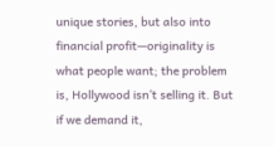unique stories, but also into financial profit—originality is what people want; the problem is, Hollywood isn’t selling it. But if we demand it,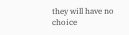they will have no choice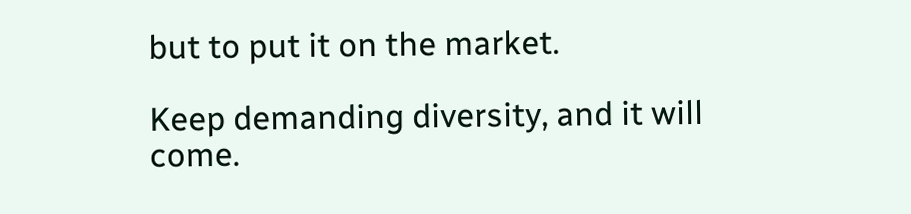but to put it on the market.

Keep demanding diversity, and it will come.